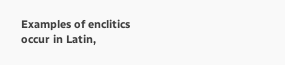Examples of enclitics occur in Latin,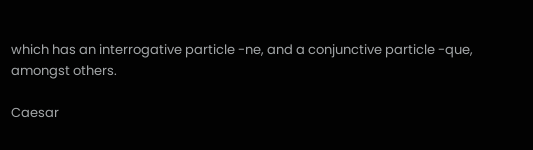which has an interrogative particle -ne, and a conjunctive particle -que, amongst others.

Caesar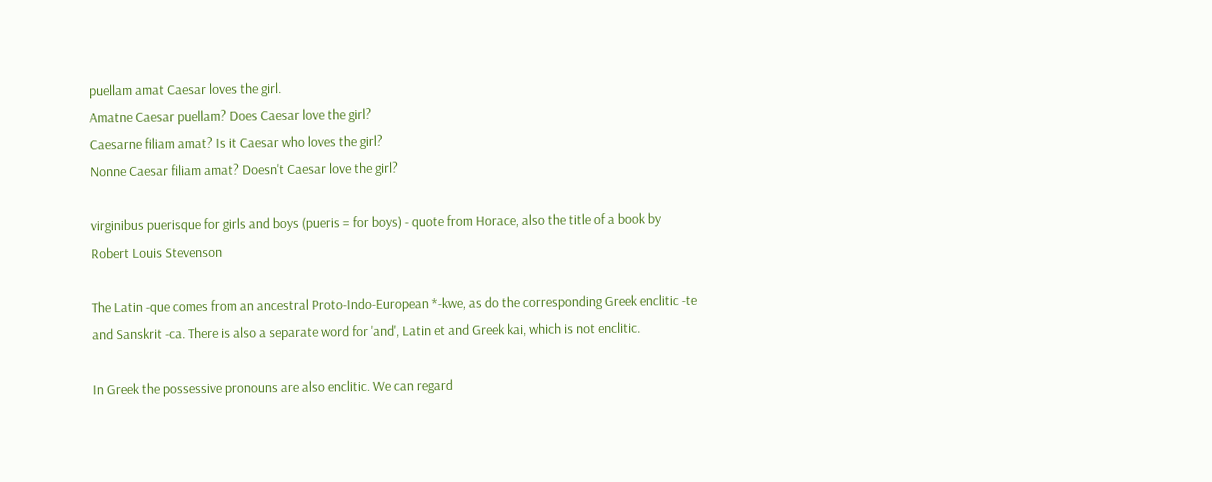puellam amat Caesar loves the girl.
Amatne Caesar puellam? Does Caesar love the girl?
Caesarne filiam amat? Is it Caesar who loves the girl?
Nonne Caesar filiam amat? Doesn't Caesar love the girl?

virginibus puerisque for girls and boys (pueris = for boys) - quote from Horace, also the title of a book by Robert Louis Stevenson

The Latin -que comes from an ancestral Proto-Indo-European *-kwe, as do the corresponding Greek enclitic -te and Sanskrit -ca. There is also a separate word for 'and', Latin et and Greek kai, which is not enclitic.

In Greek the possessive pronouns are also enclitic. We can regard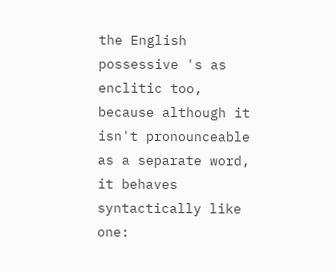the English possessive 's as enclitic too, because although it isn't pronounceable as a separate word, it behaves syntactically like one: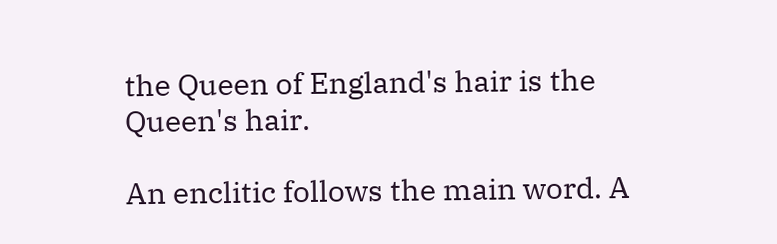the Queen of England's hair is the Queen's hair.

An enclitic follows the main word. A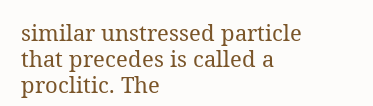similar unstressed particle that precedes is called a proclitic. The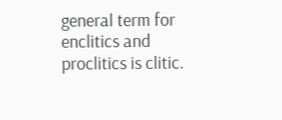general term for enclitics and proclitics is clitic.